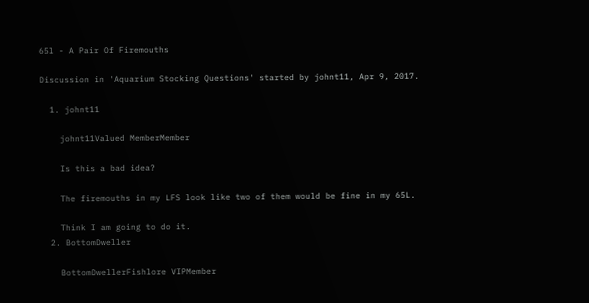65l - A Pair Of Firemouths

Discussion in 'Aquarium Stocking Questions' started by johnt11, Apr 9, 2017.

  1. johnt11

    johnt11Valued MemberMember

    Is this a bad idea?

    The firemouths in my LFS look like two of them would be fine in my 65L.

    Think I am going to do it.
  2. BottomDweller

    BottomDwellerFishlore VIPMember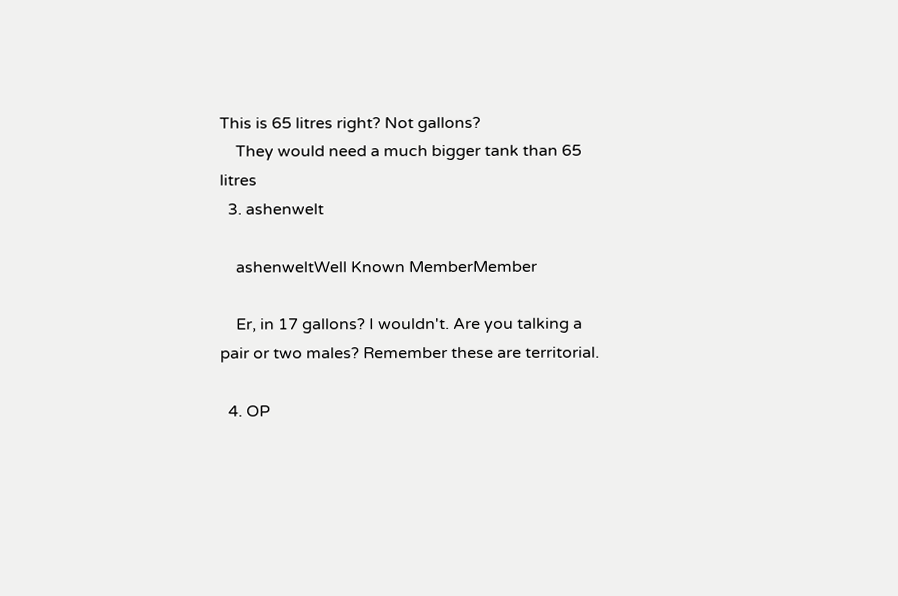This is 65 litres right? Not gallons?
    They would need a much bigger tank than 65 litres
  3. ashenwelt

    ashenweltWell Known MemberMember

    Er, in 17 gallons? I wouldn't. Are you talking a pair or two males? Remember these are territorial.

  4. OP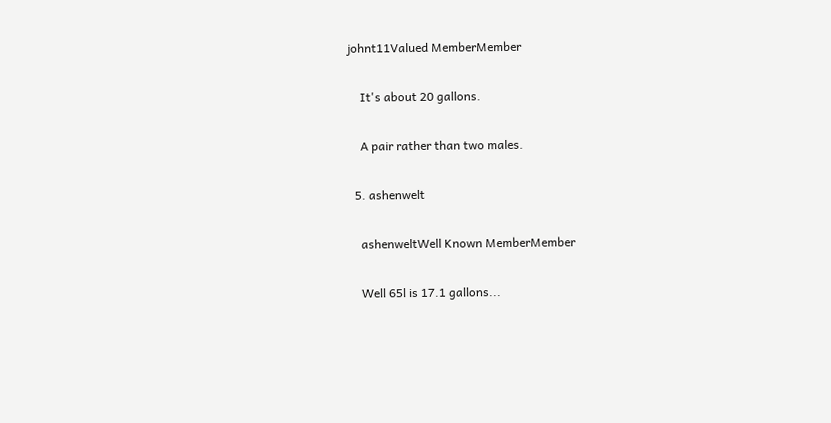johnt11Valued MemberMember

    It's about 20 gallons.

    A pair rather than two males.

  5. ashenwelt

    ashenweltWell Known MemberMember

    Well 65l is 17.1 gallons...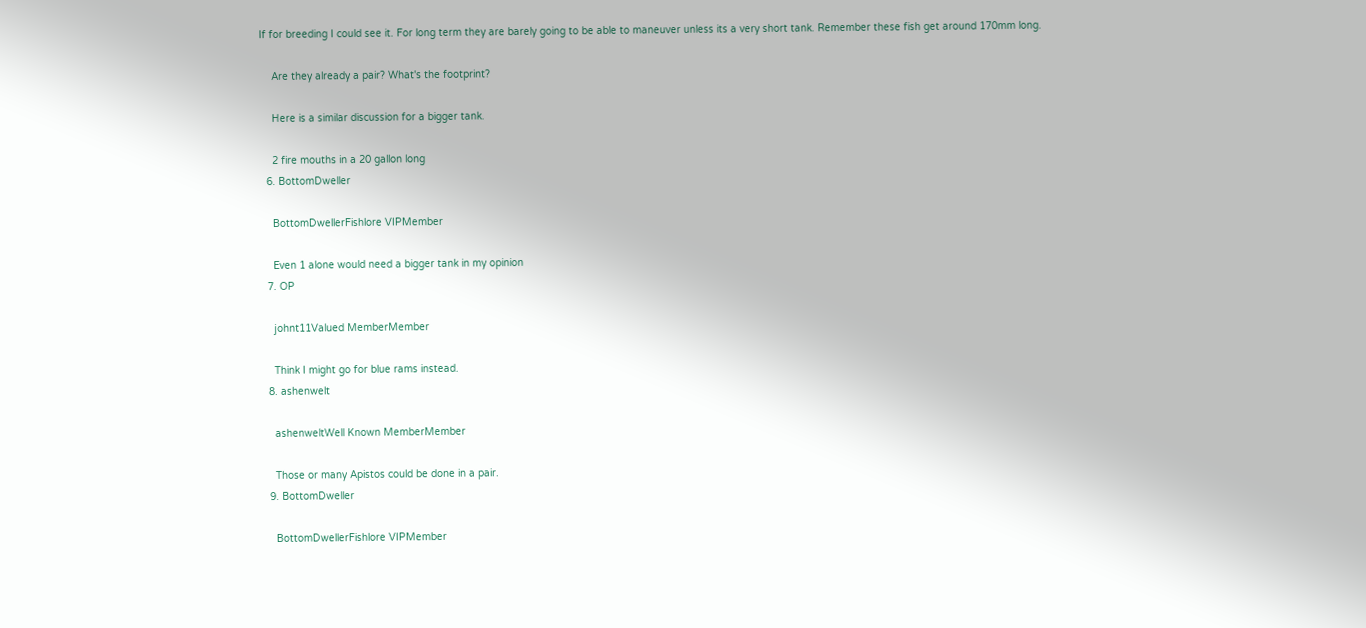If for breeding I could see it. For long term they are barely going to be able to maneuver unless its a very short tank. Remember these fish get around 170mm long.

    Are they already a pair? What's the footprint?

    Here is a similar discussion for a bigger tank.

    2 fire mouths in a 20 gallon long
  6. BottomDweller

    BottomDwellerFishlore VIPMember

    Even 1 alone would need a bigger tank in my opinion
  7. OP

    johnt11Valued MemberMember

    Think I might go for blue rams instead.
  8. ashenwelt

    ashenweltWell Known MemberMember

    Those or many Apistos could be done in a pair.
  9. BottomDweller

    BottomDwellerFishlore VIPMember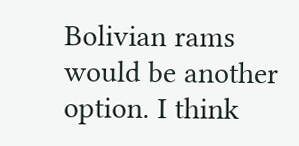Bolivian rams would be another option. I think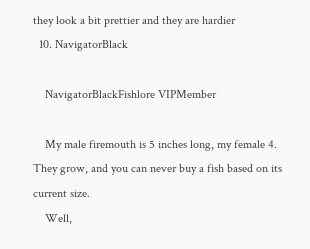they look a bit prettier and they are hardier
  10. NavigatorBlack

    NavigatorBlackFishlore VIPMember

    My male firemouth is 5 inches long, my female 4. They grow, and you can never buy a fish based on its current size.
    Well,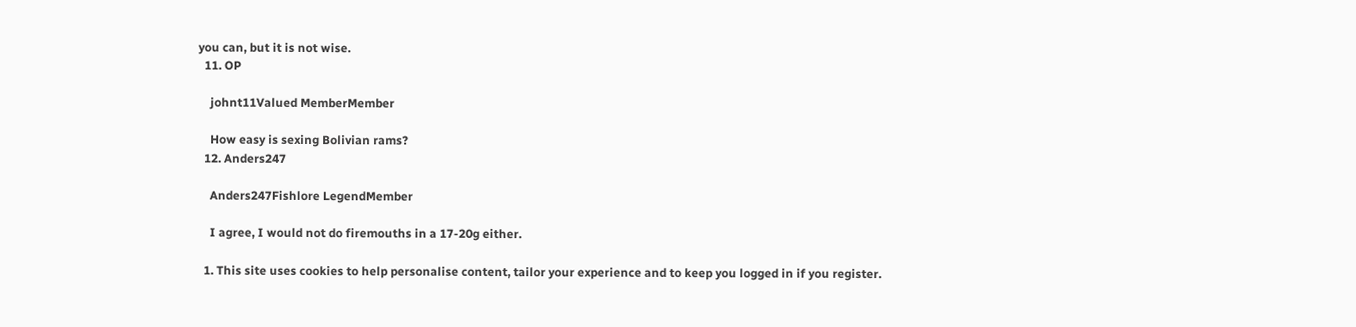you can, but it is not wise.
  11. OP

    johnt11Valued MemberMember

    How easy is sexing Bolivian rams?
  12. Anders247

    Anders247Fishlore LegendMember

    I agree, I would not do firemouths in a 17-20g either.

  1. This site uses cookies to help personalise content, tailor your experience and to keep you logged in if you register.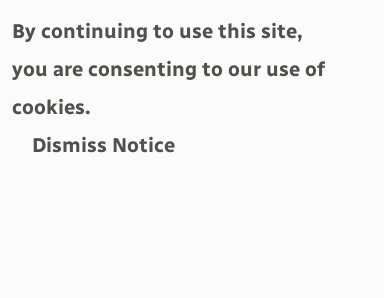By continuing to use this site, you are consenting to our use of cookies.
    Dismiss Notice